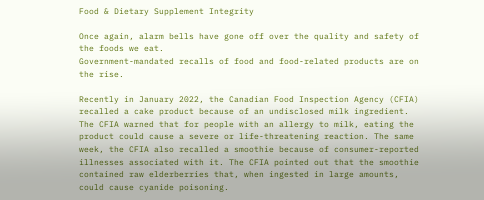Food & Dietary Supplement Integrity

Once again, alarm bells have gone off over the quality and safety of the foods we eat.
Government-mandated recalls of food and food-related products are on the rise.

Recently in January 2022, the Canadian Food Inspection Agency (CFIA) recalled a cake product because of an undisclosed milk ingredient. The CFIA warned that for people with an allergy to milk, eating the product could cause a severe or life-threatening reaction. The same week, the CFIA also recalled a smoothie because of consumer-reported illnesses associated with it. The CFIA pointed out that the smoothie contained raw elderberries that, when ingested in large amounts, could cause cyanide poisoning.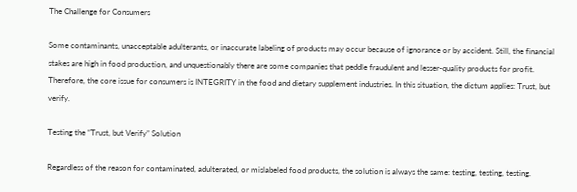The Challenge for Consumers

Some contaminants, unacceptable adulterants, or inaccurate labeling of products may occur because of ignorance or by accident. Still, the financial stakes are high in food production, and unquestionably there are some companies that peddle fraudulent and lesser-quality products for profit. Therefore, the core issue for consumers is INTEGRITY in the food and dietary supplement industries. In this situation, the dictum applies: Trust, but verify.

Testing the “Trust, but Verify” Solution

Regardless of the reason for contaminated, adulterated, or mislabeled food products, the solution is always the same: testing, testing, testing.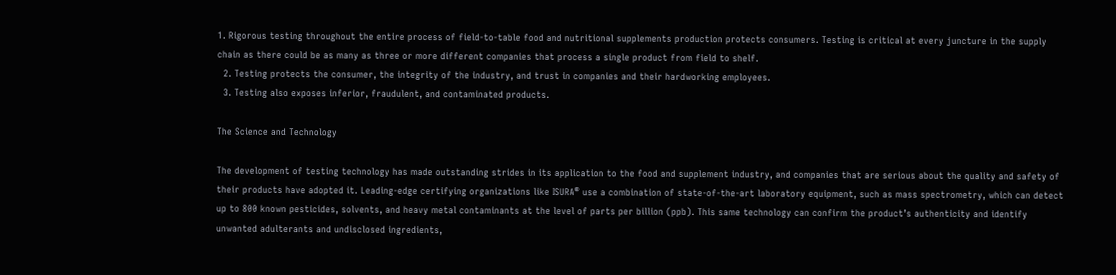1. Rigorous testing throughout the entire process of field-to-table food and nutritional supplements production protects consumers. Testing is critical at every juncture in the supply chain as there could be as many as three or more different companies that process a single product from field to shelf.
  2. Testing protects the consumer, the integrity of the industry, and trust in companies and their hardworking employees.
  3. Testing also exposes inferior, fraudulent, and contaminated products.

The Science and Technology

The development of testing technology has made outstanding strides in its application to the food and supplement industry, and companies that are serious about the quality and safety of their products have adopted it. Leading-edge certifying organizations like ISURA® use a combination of state-of-the-art laboratory equipment, such as mass spectrometry, which can detect up to 800 known pesticides, solvents, and heavy metal contaminants at the level of parts per billion (ppb). This same technology can confirm the product’s authenticity and identify unwanted adulterants and undisclosed ingredients,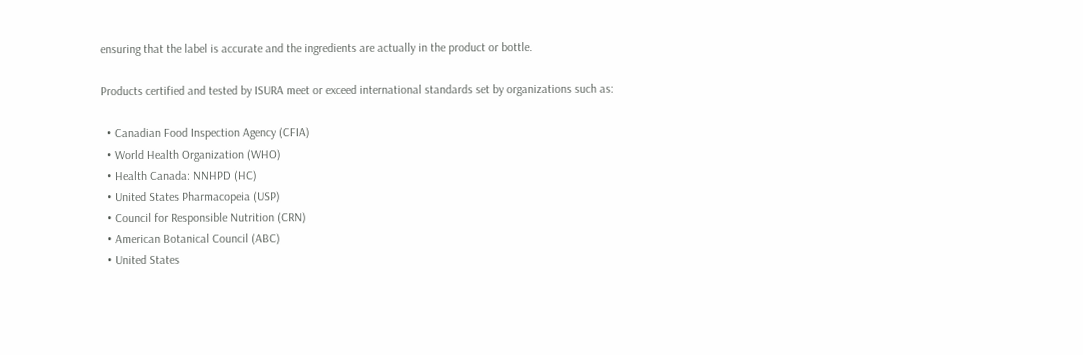ensuring that the label is accurate and the ingredients are actually in the product or bottle.

Products certified and tested by ISURA meet or exceed international standards set by organizations such as:

  • Canadian Food Inspection Agency (CFIA)
  • World Health Organization (WHO)
  • Health Canada: NNHPD (HC)
  • United States Pharmacopeia (USP)
  • Council for Responsible Nutrition (CRN)
  • American Botanical Council (ABC)
  • United States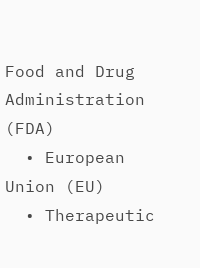Food and Drug Administration (FDA)
  • European Union (EU)
  • Therapeutic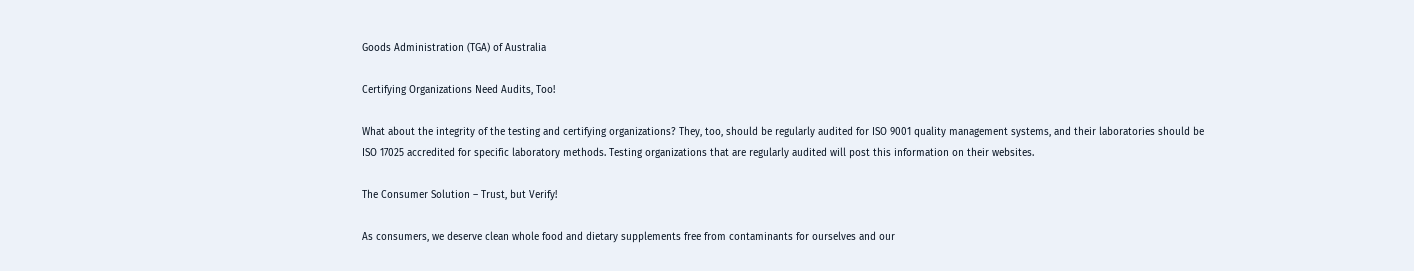Goods Administration (TGA) of Australia

Certifying Organizations Need Audits, Too!

What about the integrity of the testing and certifying organizations? They, too, should be regularly audited for ISO 9001 quality management systems, and their laboratories should be ISO 17025 accredited for specific laboratory methods. Testing organizations that are regularly audited will post this information on their websites.

The Consumer Solution – Trust, but Verify!

As consumers, we deserve clean whole food and dietary supplements free from contaminants for ourselves and our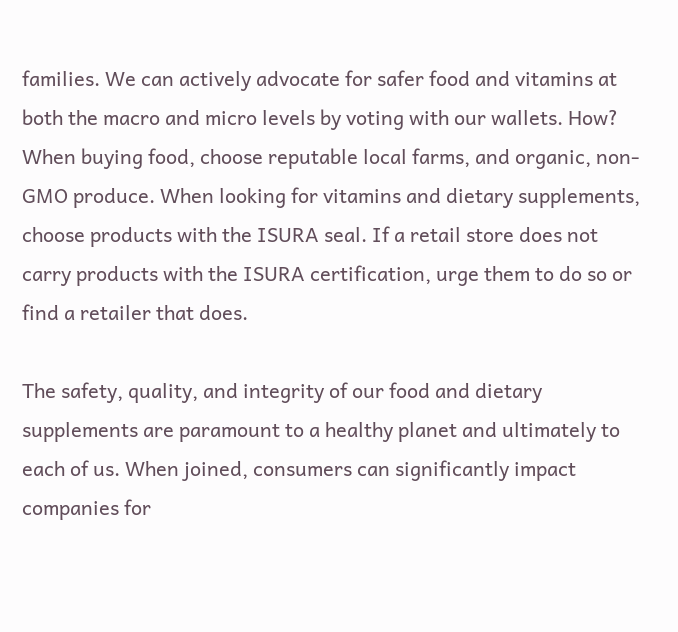families. We can actively advocate for safer food and vitamins at both the macro and micro levels by voting with our wallets. How? When buying food, choose reputable local farms, and organic, non-GMO produce. When looking for vitamins and dietary supplements, choose products with the ISURA seal. If a retail store does not carry products with the ISURA certification, urge them to do so or find a retailer that does.

The safety, quality, and integrity of our food and dietary supplements are paramount to a healthy planet and ultimately to each of us. When joined, consumers can significantly impact companies for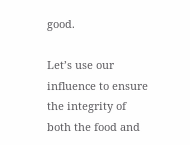good.

Let’s use our influence to ensure the integrity of both the food and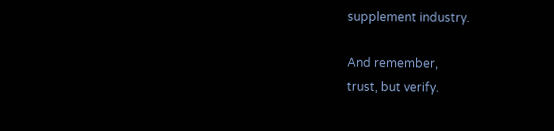supplement industry.

And remember,
trust, but verify.